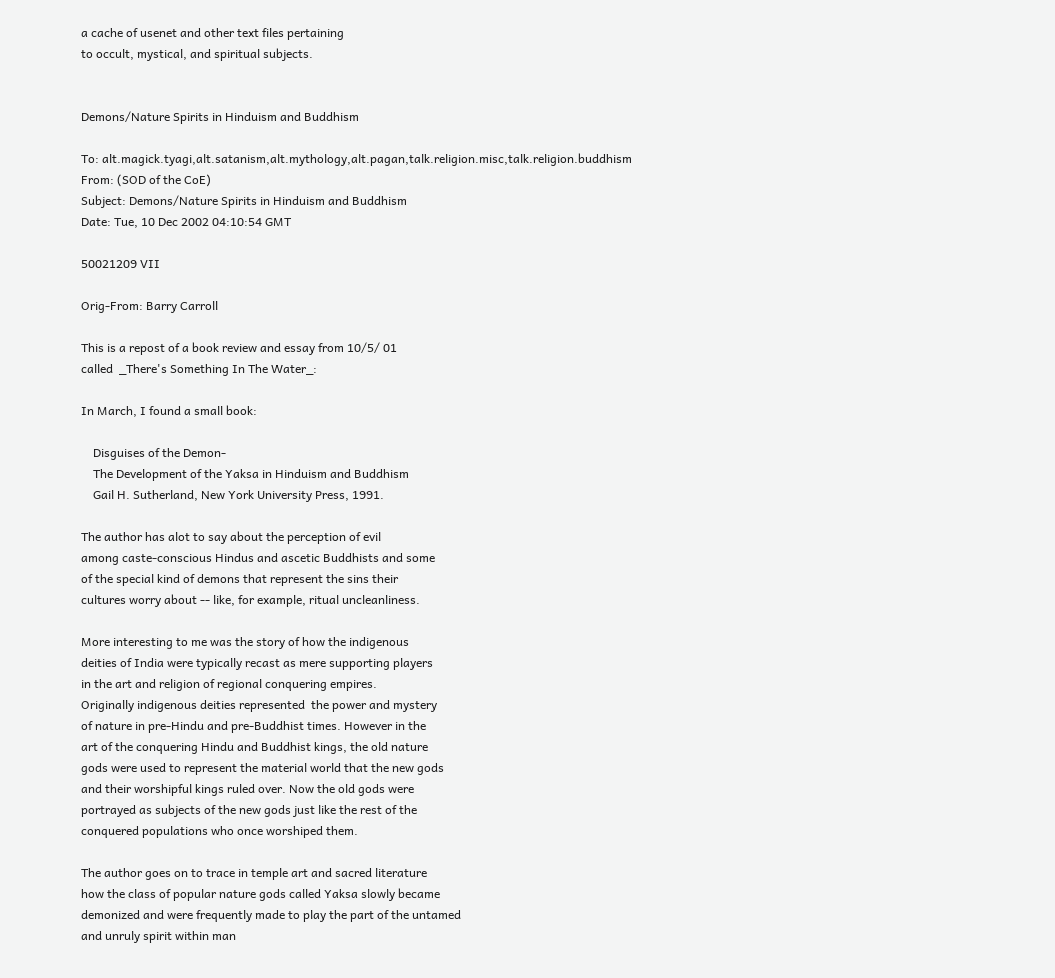a cache of usenet and other text files pertaining
to occult, mystical, and spiritual subjects.


Demons/Nature Spirits in Hinduism and Buddhism

To: alt.magick.tyagi,alt.satanism,alt.mythology,alt.pagan,talk.religion.misc,talk.religion.buddhism
From: (SOD of the CoE)
Subject: Demons/Nature Spirits in Hinduism and Buddhism
Date: Tue, 10 Dec 2002 04:10:54 GMT

50021209 VII

Orig-From: Barry Carroll

This is a repost of a book review and essay from 10/5/ 01
called  _There's Something In The Water_:

In March, I found a small book:

    Disguises of the Demon-
    The Development of the Yaksa in Hinduism and Buddhism
    Gail H. Sutherland, New York University Press, 1991.

The author has alot to say about the perception of evil
among caste-conscious Hindus and ascetic Buddhists and some
of the special kind of demons that represent the sins their
cultures worry about -- like, for example, ritual uncleanliness.

More interesting to me was the story of how the indigenous
deities of India were typically recast as mere supporting players
in the art and religion of regional conquering empires.
Originally indigenous deities represented  the power and mystery
of nature in pre-Hindu and pre-Buddhist times. However in the
art of the conquering Hindu and Buddhist kings, the old nature
gods were used to represent the material world that the new gods
and their worshipful kings ruled over. Now the old gods were
portrayed as subjects of the new gods just like the rest of the
conquered populations who once worshiped them.

The author goes on to trace in temple art and sacred literature
how the class of popular nature gods called Yaksa slowly became
demonized and were frequently made to play the part of the untamed
and unruly spirit within man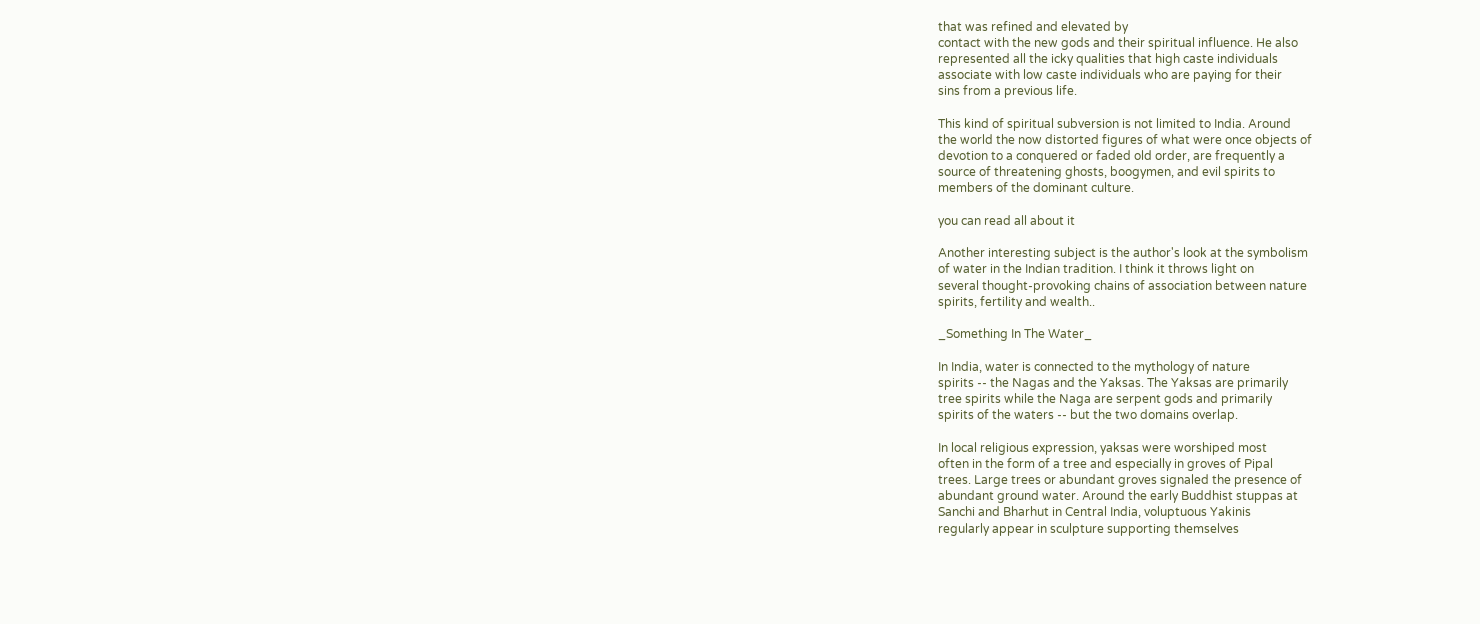that was refined and elevated by
contact with the new gods and their spiritual influence. He also
represented all the icky qualities that high caste individuals
associate with low caste individuals who are paying for their
sins from a previous life.

This kind of spiritual subversion is not limited to India. Around
the world the now distorted figures of what were once objects of
devotion to a conquered or faded old order, are frequently a
source of threatening ghosts, boogymen, and evil spirits to
members of the dominant culture.

you can read all about it

Another interesting subject is the author's look at the symbolism
of water in the Indian tradition. I think it throws light on
several thought-provoking chains of association between nature
spirits, fertility and wealth..

_Something In The Water_

In India, water is connected to the mythology of nature
spirits -- the Nagas and the Yaksas. The Yaksas are primarily
tree spirits while the Naga are serpent gods and primarily
spirits of the waters -- but the two domains overlap.

In local religious expression, yaksas were worshiped most
often in the form of a tree and especially in groves of Pipal
trees. Large trees or abundant groves signaled the presence of
abundant ground water. Around the early Buddhist stuppas at
Sanchi and Bharhut in Central India, voluptuous Yakinis
regularly appear in sculpture supporting themselves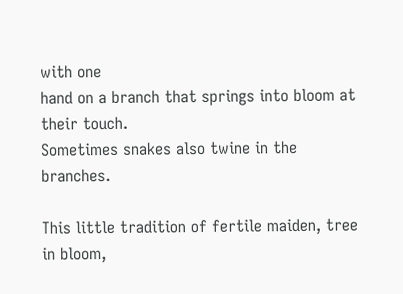with one
hand on a branch that springs into bloom at their touch.
Sometimes snakes also twine in the branches.

This little tradition of fertile maiden, tree in bloom,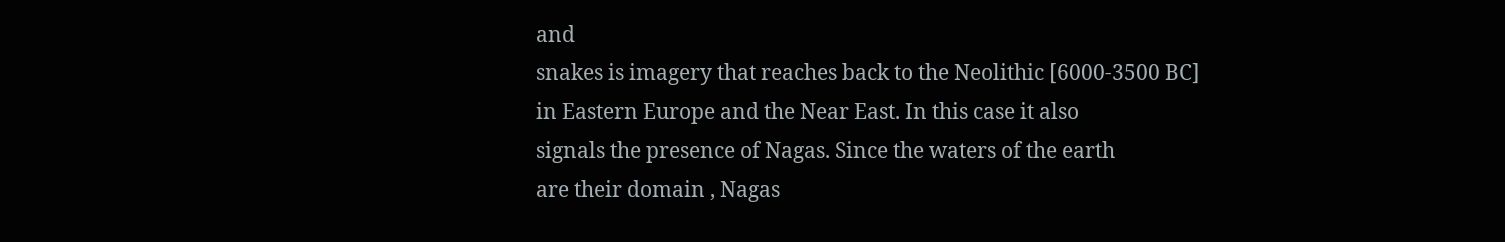and
snakes is imagery that reaches back to the Neolithic [6000-3500 BC]
in Eastern Europe and the Near East. In this case it also
signals the presence of Nagas. Since the waters of the earth
are their domain , Nagas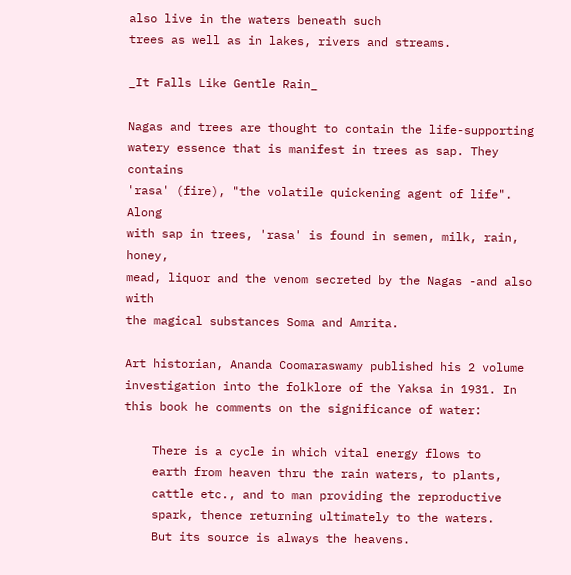also live in the waters beneath such
trees as well as in lakes, rivers and streams.

_It Falls Like Gentle Rain_

Nagas and trees are thought to contain the life-supporting
watery essence that is manifest in trees as sap. They contains
'rasa' (fire), "the volatile quickening agent of life". Along
with sap in trees, 'rasa' is found in semen, milk, rain, honey,
mead, liquor and the venom secreted by the Nagas -and also with
the magical substances Soma and Amrita.

Art historian, Ananda Coomaraswamy published his 2 volume
investigation into the folklore of the Yaksa in 1931. In
this book he comments on the significance of water:

    There is a cycle in which vital energy flows to
    earth from heaven thru the rain waters, to plants,
    cattle etc., and to man providing the reproductive
    spark, thence returning ultimately to the waters.
    But its source is always the heavens.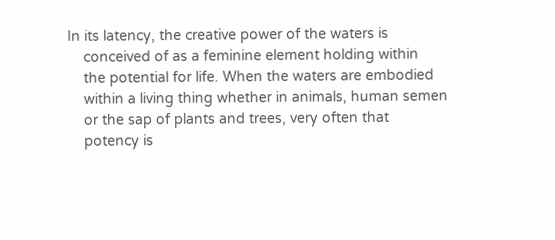In its latency, the creative power of the waters is
    conceived of as a feminine element holding within
    the potential for life. When the waters are embodied
    within a living thing whether in animals, human semen
    or the sap of plants and trees, very often that
    potency is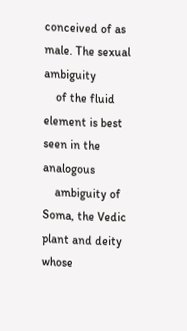conceived of as male. The sexual ambiguity
    of the fluid element is best seen in the analogous
    ambiguity of Soma, the Vedic plant and deity whose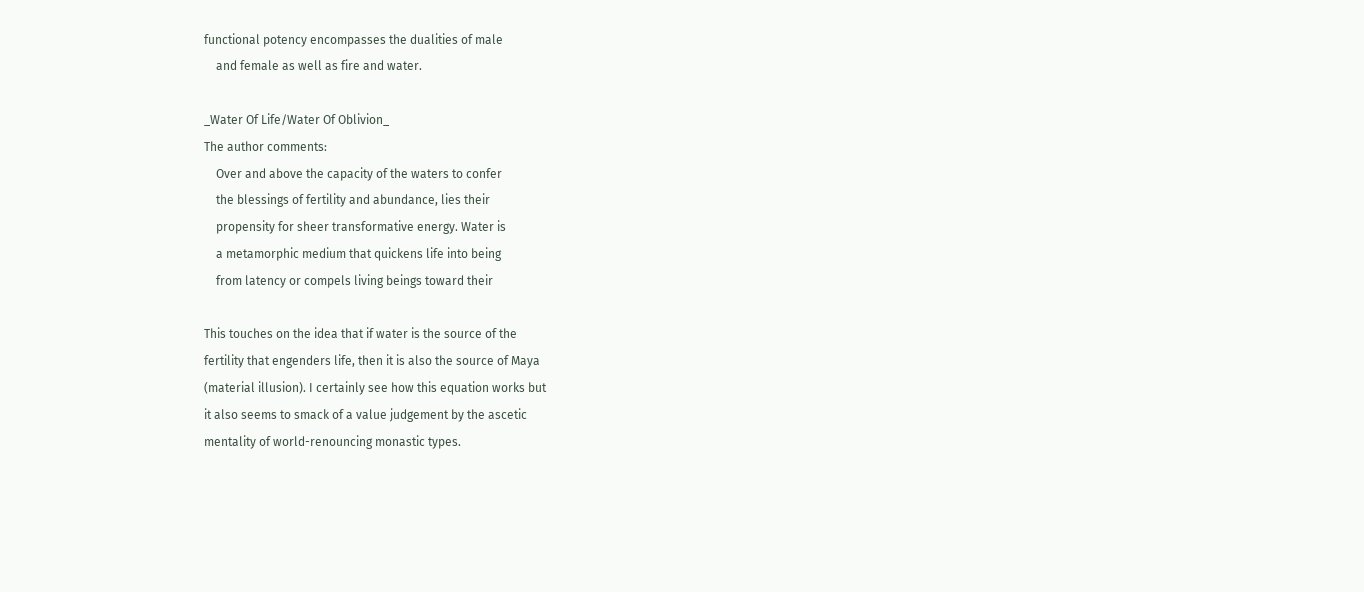functional potency encompasses the dualities of male
    and female as well as fire and water.

_Water Of Life/Water Of Oblivion_
The author comments:
    Over and above the capacity of the waters to confer
    the blessings of fertility and abundance, lies their
    propensity for sheer transformative energy. Water is
    a metamorphic medium that quickens life into being
    from latency or compels living beings toward their

This touches on the idea that if water is the source of the
fertility that engenders life, then it is also the source of Maya
(material illusion). I certainly see how this equation works but
it also seems to smack of a value judgement by the ascetic
mentality of world-renouncing monastic types.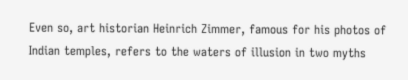Even so, art historian Heinrich Zimmer, famous for his photos of
Indian temples, refers to the waters of illusion in two myths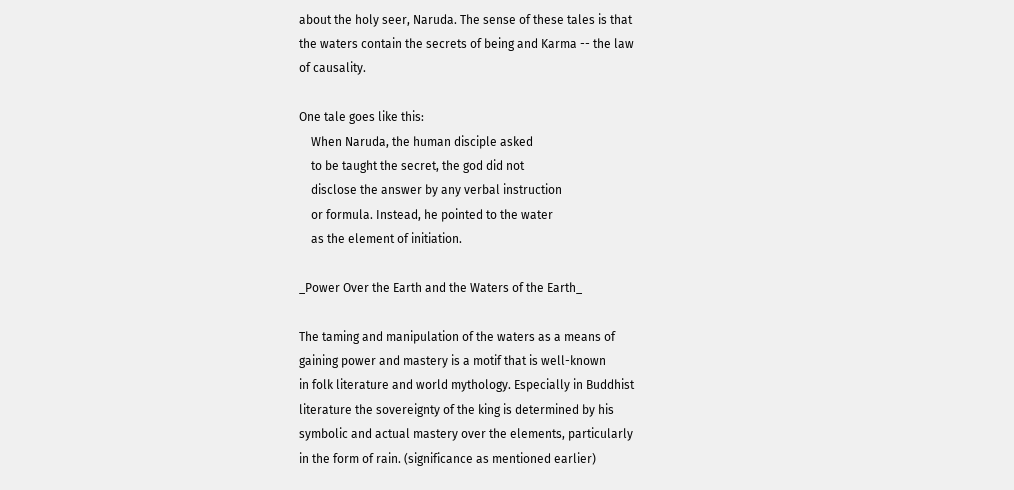about the holy seer, Naruda. The sense of these tales is that
the waters contain the secrets of being and Karma -- the law
of causality.

One tale goes like this:
    When Naruda, the human disciple asked
    to be taught the secret, the god did not
    disclose the answer by any verbal instruction
    or formula. Instead, he pointed to the water
    as the element of initiation.

_Power Over the Earth and the Waters of the Earth_

The taming and manipulation of the waters as a means of
gaining power and mastery is a motif that is well-known
in folk literature and world mythology. Especially in Buddhist
literature the sovereignty of the king is determined by his
symbolic and actual mastery over the elements, particularly
in the form of rain. (significance as mentioned earlier)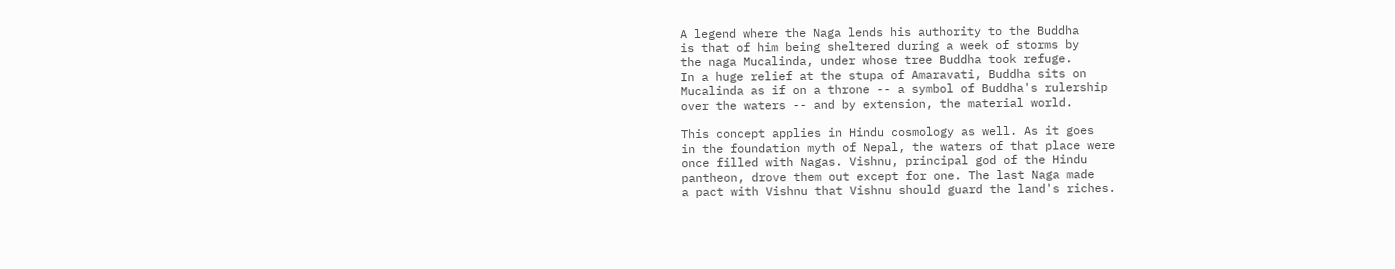A legend where the Naga lends his authority to the Buddha
is that of him being sheltered during a week of storms by
the naga Mucalinda, under whose tree Buddha took refuge.
In a huge relief at the stupa of Amaravati, Buddha sits on
Mucalinda as if on a throne -- a symbol of Buddha's rulership
over the waters -- and by extension, the material world.

This concept applies in Hindu cosmology as well. As it goes
in the foundation myth of Nepal, the waters of that place were
once filled with Nagas. Vishnu, principal god of the Hindu
pantheon, drove them out except for one. The last Naga made
a pact with Vishnu that Vishnu should guard the land's riches.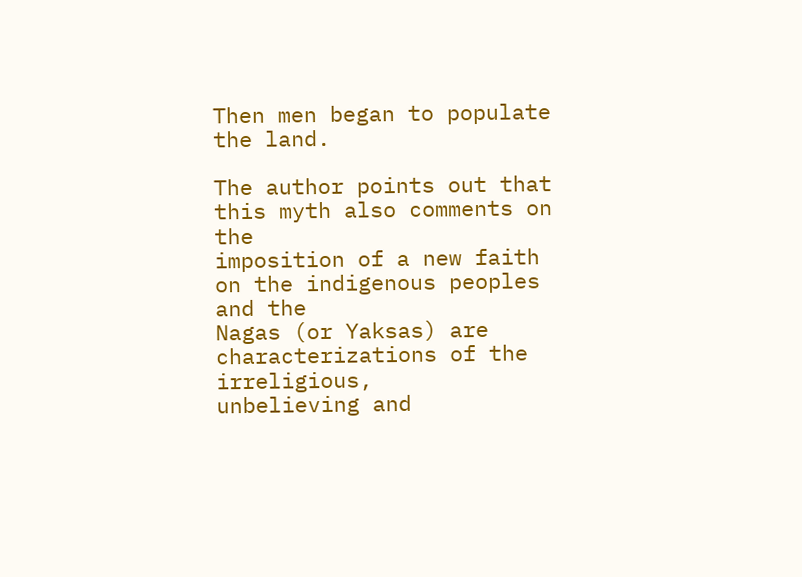Then men began to populate the land.

The author points out that this myth also comments on the
imposition of a new faith on the indigenous peoples and the
Nagas (or Yaksas) are characterizations of the irreligious,
unbelieving and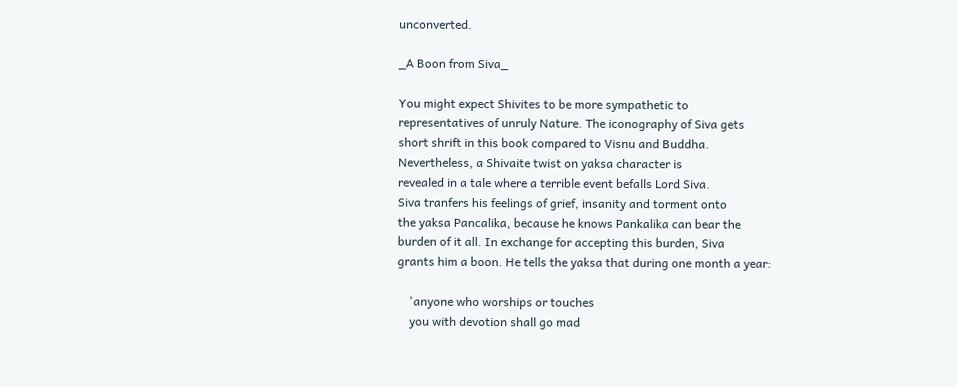unconverted.

_A Boon from Siva_

You might expect Shivites to be more sympathetic to
representatives of unruly Nature. The iconography of Siva gets
short shrift in this book compared to Visnu and Buddha.
Nevertheless, a Shivaite twist on yaksa character is
revealed in a tale where a terrible event befalls Lord Siva.
Siva tranfers his feelings of grief, insanity and torment onto
the yaksa Pancalika, because he knows Pankalika can bear the
burden of it all. In exchange for accepting this burden, Siva
grants him a boon. He tells the yaksa that during one month a year:

    'anyone who worships or touches
    you with devotion shall go mad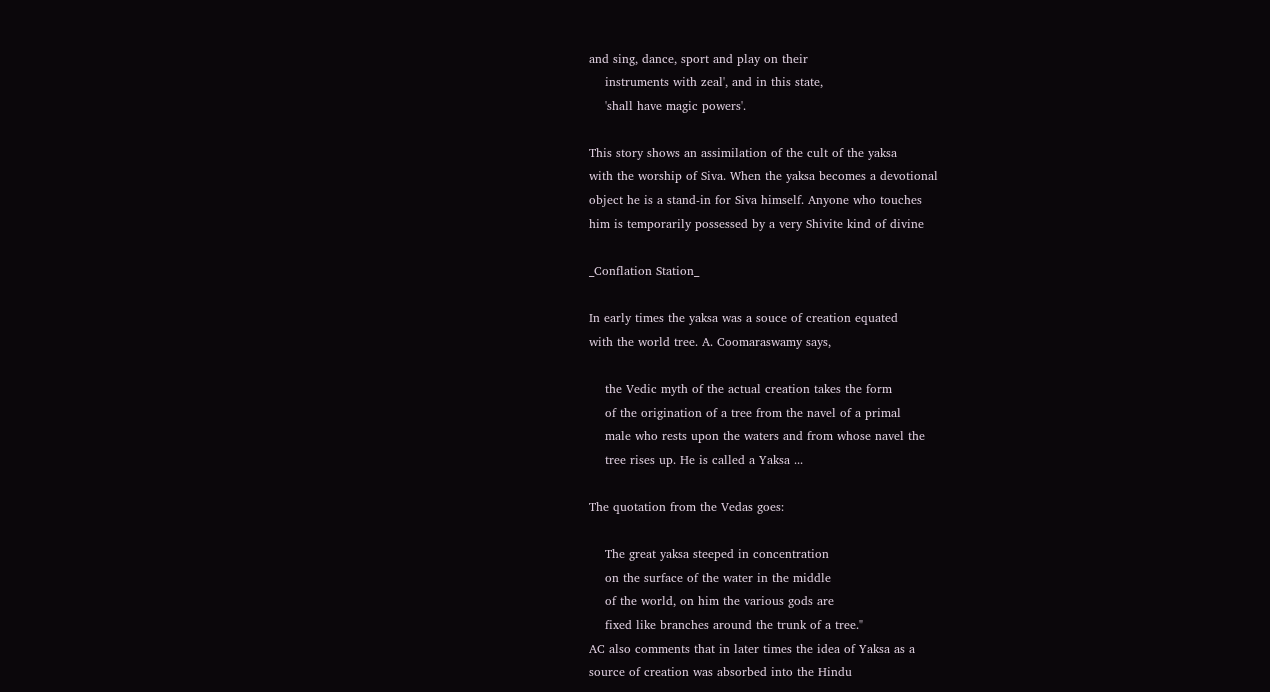and sing, dance, sport and play on their
    instruments with zeal', and in this state,
    'shall have magic powers'.

This story shows an assimilation of the cult of the yaksa
with the worship of Siva. When the yaksa becomes a devotional
object he is a stand-in for Siva himself. Anyone who touches
him is temporarily possessed by a very Shivite kind of divine

_Conflation Station_

In early times the yaksa was a souce of creation equated
with the world tree. A. Coomaraswamy says,

    the Vedic myth of the actual creation takes the form
    of the origination of a tree from the navel of a primal
    male who rests upon the waters and from whose navel the
    tree rises up. He is called a Yaksa ...

The quotation from the Vedas goes:

    The great yaksa steeped in concentration
    on the surface of the water in the middle
    of the world, on him the various gods are
    fixed like branches around the trunk of a tree."
AC also comments that in later times the idea of Yaksa as a
source of creation was absorbed into the Hindu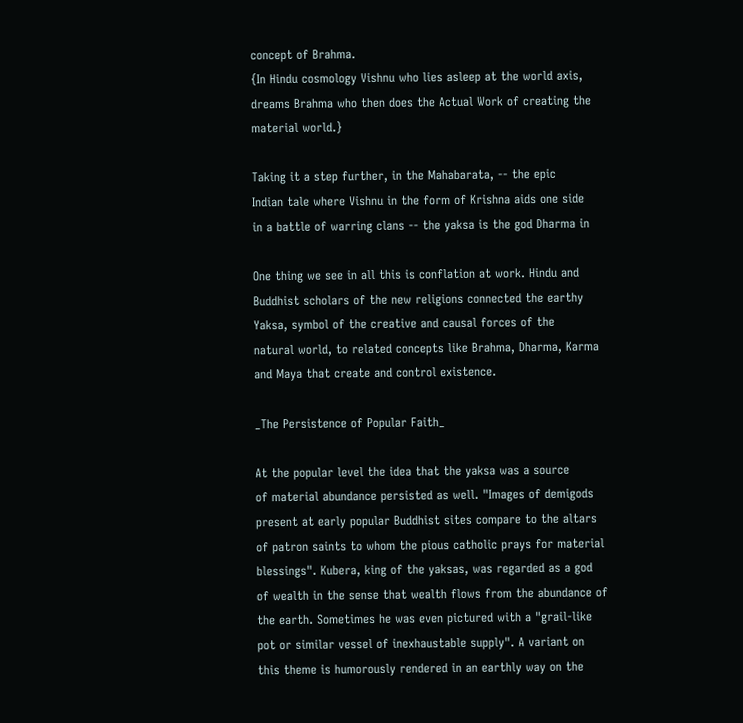concept of Brahma.
{In Hindu cosmology Vishnu who lies asleep at the world axis,
dreams Brahma who then does the Actual Work of creating the
material world.}

Taking it a step further, in the Mahabarata, -- the epic
Indian tale where Vishnu in the form of Krishna aids one side
in a battle of warring clans -- the yaksa is the god Dharma in

One thing we see in all this is conflation at work. Hindu and
Buddhist scholars of the new religions connected the earthy
Yaksa, symbol of the creative and causal forces of the
natural world, to related concepts like Brahma, Dharma, Karma
and Maya that create and control existence.

_The Persistence of Popular Faith_

At the popular level the idea that the yaksa was a source
of material abundance persisted as well. "Images of demigods
present at early popular Buddhist sites compare to the altars
of patron saints to whom the pious catholic prays for material
blessings". Kubera, king of the yaksas, was regarded as a god
of wealth in the sense that wealth flows from the abundance of
the earth. Sometimes he was even pictured with a "grail-like
pot or similar vessel of inexhaustable supply". A variant on
this theme is humorously rendered in an earthly way on the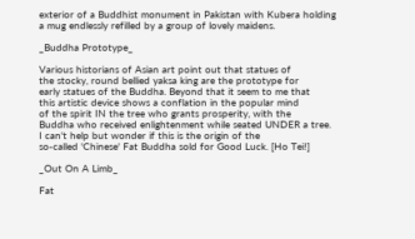exterior of a Buddhist monument in Pakistan with Kubera holding
a mug endlessly refilled by a group of lovely maidens.

_Buddha Prototype_

Various historians of Asian art point out that statues of
the stocky, round bellied yaksa king are the prototype for
early statues of the Buddha. Beyond that it seem to me that
this artistic device shows a conflation in the popular mind
of the spirit IN the tree who grants prosperity, with the
Buddha who received enlightenment while seated UNDER a tree.
I can't help but wonder if this is the origin of the
so-called 'Chinese' Fat Buddha sold for Good Luck. [Ho Tei!]

_Out On A Limb_

Fat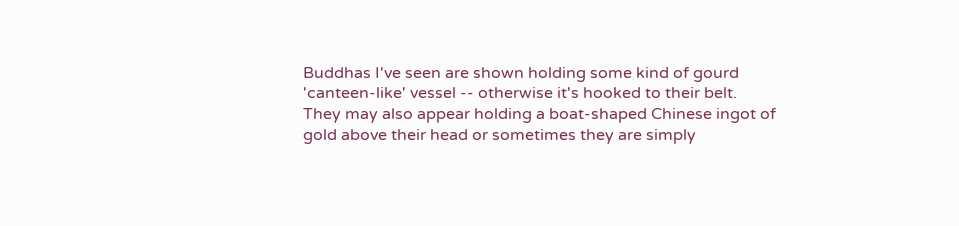Buddhas I've seen are shown holding some kind of gourd
'canteen-like' vessel -- otherwise it's hooked to their belt.
They may also appear holding a boat-shaped Chinese ingot of
gold above their head or sometimes they are simply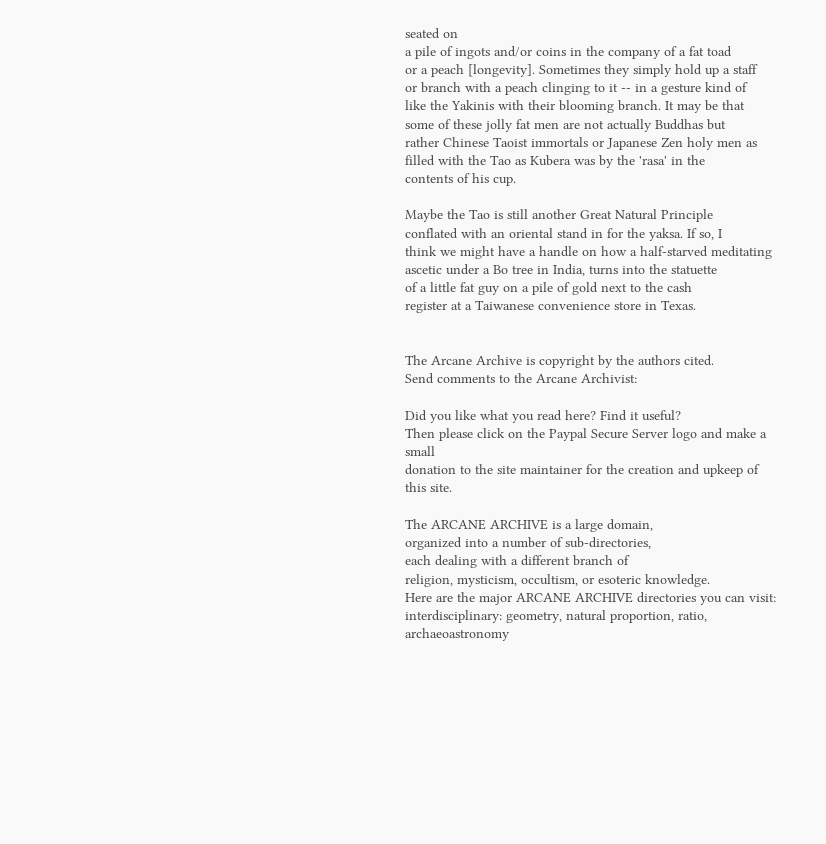seated on
a pile of ingots and/or coins in the company of a fat toad
or a peach [longevity]. Sometimes they simply hold up a staff
or branch with a peach clinging to it -- in a gesture kind of
like the Yakinis with their blooming branch. It may be that
some of these jolly fat men are not actually Buddhas but
rather Chinese Taoist immortals or Japanese Zen holy men as
filled with the Tao as Kubera was by the 'rasa' in the
contents of his cup.

Maybe the Tao is still another Great Natural Principle
conflated with an oriental stand in for the yaksa. If so, I
think we might have a handle on how a half-starved meditating
ascetic under a Bo tree in India, turns into the statuette
of a little fat guy on a pile of gold next to the cash
register at a Taiwanese convenience store in Texas.


The Arcane Archive is copyright by the authors cited.
Send comments to the Arcane Archivist:

Did you like what you read here? Find it useful?
Then please click on the Paypal Secure Server logo and make a small
donation to the site maintainer for the creation and upkeep of this site.

The ARCANE ARCHIVE is a large domain,
organized into a number of sub-directories,
each dealing with a different branch of
religion, mysticism, occultism, or esoteric knowledge.
Here are the major ARCANE ARCHIVE directories you can visit:
interdisciplinary: geometry, natural proportion, ratio, archaeoastronomy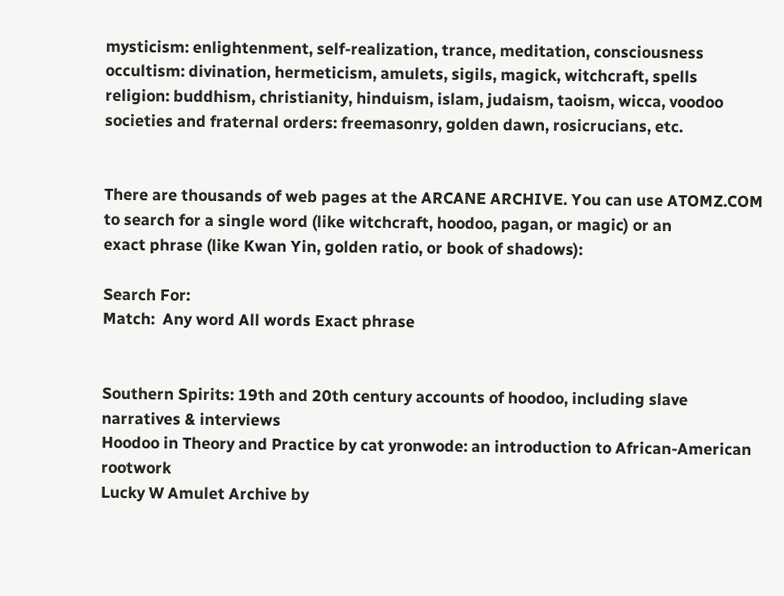mysticism: enlightenment, self-realization, trance, meditation, consciousness
occultism: divination, hermeticism, amulets, sigils, magick, witchcraft, spells
religion: buddhism, christianity, hinduism, islam, judaism, taoism, wicca, voodoo
societies and fraternal orders: freemasonry, golden dawn, rosicrucians, etc.


There are thousands of web pages at the ARCANE ARCHIVE. You can use ATOMZ.COM
to search for a single word (like witchcraft, hoodoo, pagan, or magic) or an
exact phrase (like Kwan Yin, golden ratio, or book of shadows):

Search For:
Match:  Any word All words Exact phrase


Southern Spirits: 19th and 20th century accounts of hoodoo, including slave narratives & interviews
Hoodoo in Theory and Practice by cat yronwode: an introduction to African-American rootwork
Lucky W Amulet Archive by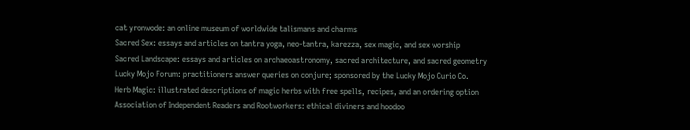cat yronwode: an online museum of worldwide talismans and charms
Sacred Sex: essays and articles on tantra yoga, neo-tantra, karezza, sex magic, and sex worship
Sacred Landscape: essays and articles on archaeoastronomy, sacred architecture, and sacred geometry
Lucky Mojo Forum: practitioners answer queries on conjure; sponsored by the Lucky Mojo Curio Co.
Herb Magic: illustrated descriptions of magic herbs with free spells, recipes, and an ordering option
Association of Independent Readers and Rootworkers: ethical diviners and hoodoo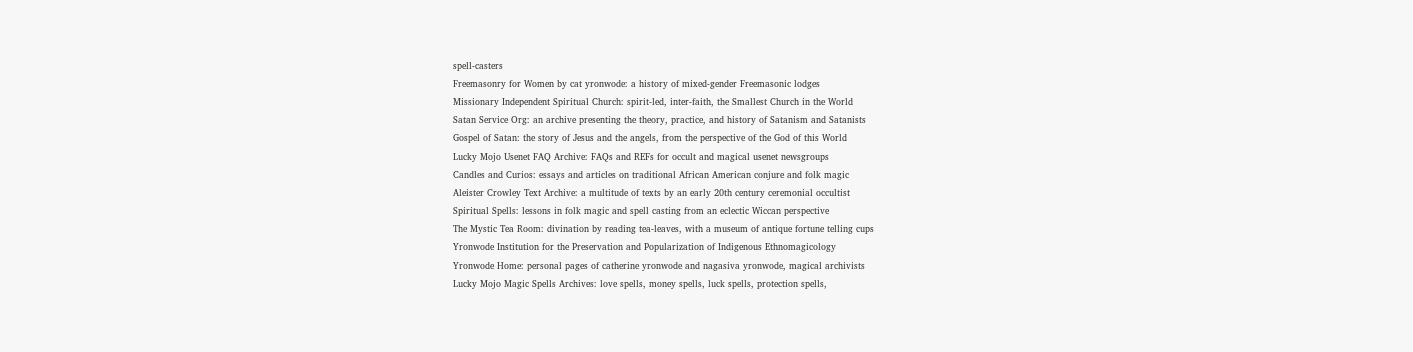spell-casters
Freemasonry for Women by cat yronwode: a history of mixed-gender Freemasonic lodges
Missionary Independent Spiritual Church: spirit-led, inter-faith, the Smallest Church in the World
Satan Service Org: an archive presenting the theory, practice, and history of Satanism and Satanists
Gospel of Satan: the story of Jesus and the angels, from the perspective of the God of this World
Lucky Mojo Usenet FAQ Archive: FAQs and REFs for occult and magical usenet newsgroups
Candles and Curios: essays and articles on traditional African American conjure and folk magic
Aleister Crowley Text Archive: a multitude of texts by an early 20th century ceremonial occultist
Spiritual Spells: lessons in folk magic and spell casting from an eclectic Wiccan perspective
The Mystic Tea Room: divination by reading tea-leaves, with a museum of antique fortune telling cups
Yronwode Institution for the Preservation and Popularization of Indigenous Ethnomagicology
Yronwode Home: personal pages of catherine yronwode and nagasiva yronwode, magical archivists
Lucky Mojo Magic Spells Archives: love spells, money spells, luck spells, protection spells,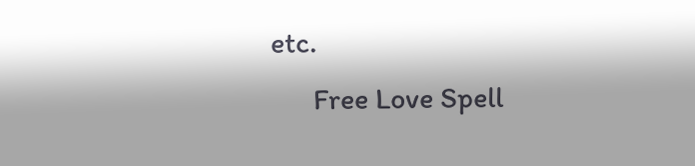etc.
      Free Love Spell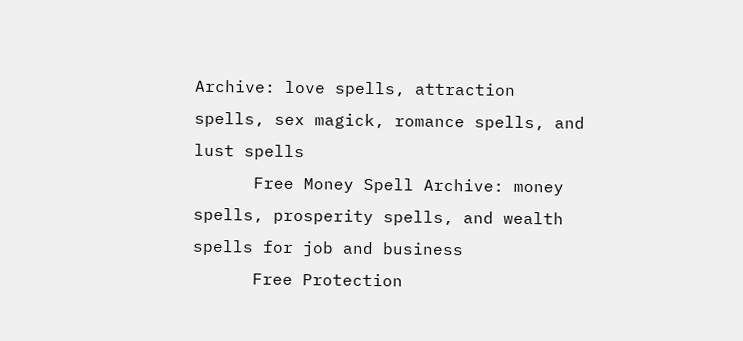Archive: love spells, attraction spells, sex magick, romance spells, and lust spells
      Free Money Spell Archive: money spells, prosperity spells, and wealth spells for job and business
      Free Protection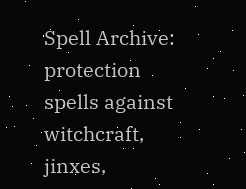Spell Archive: protection spells against witchcraft, jinxes,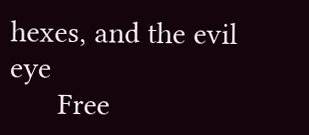hexes, and the evil eye
      Free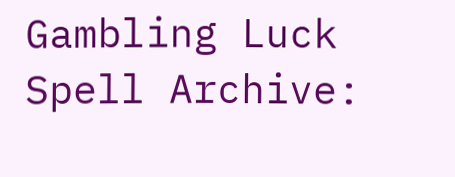Gambling Luck Spell Archive: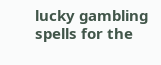lucky gambling spells for the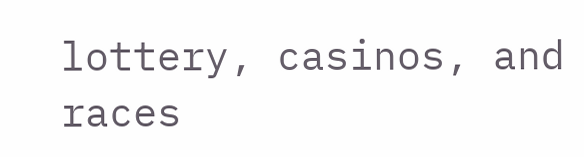lottery, casinos, and races